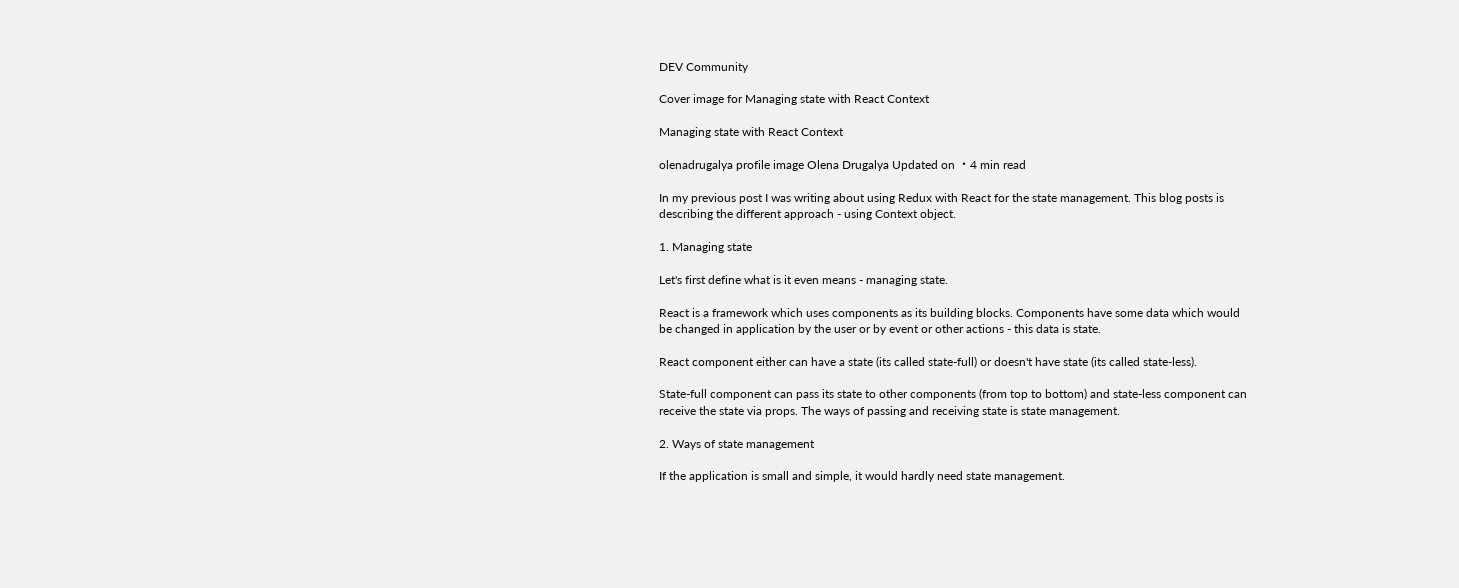DEV Community

Cover image for Managing state with React Context

Managing state with React Context

olenadrugalya profile image Olena Drugalya Updated on ・4 min read

In my previous post I was writing about using Redux with React for the state management. This blog posts is describing the different approach - using Context object.

1. Managing state

Let's first define what is it even means - managing state.

React is a framework which uses components as its building blocks. Components have some data which would be changed in application by the user or by event or other actions - this data is state.

React component either can have a state (its called state-full) or doesn't have state (its called state-less).

State-full component can pass its state to other components (from top to bottom) and state-less component can receive the state via props. The ways of passing and receiving state is state management.

2. Ways of state management

If the application is small and simple, it would hardly need state management.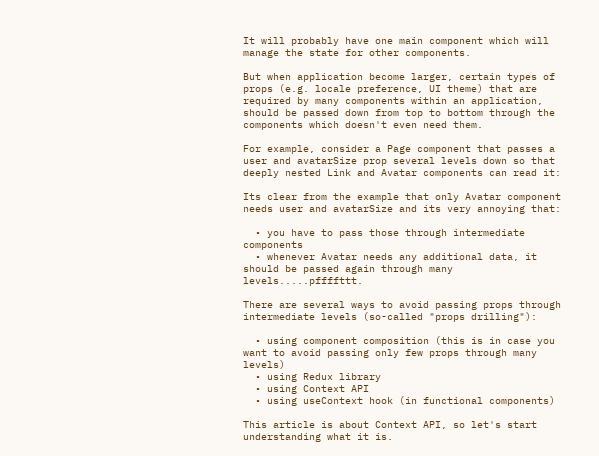It will probably have one main component which will manage the state for other components.

But when application become larger, certain types of props (e.g. locale preference, UI theme) that are required by many components within an application, should be passed down from top to bottom through the components which doesn't even need them.

For example, consider a Page component that passes a user and avatarSize prop several levels down so that deeply nested Link and Avatar components can read it:

Its clear from the example that only Avatar component needs user and avatarSize and its very annoying that:

  • you have to pass those through intermediate components
  • whenever Avatar needs any additional data, it should be passed again through many levels.....pffffttt.

There are several ways to avoid passing props through intermediate levels (so-called "props drilling"):

  • using component composition (this is in case you want to avoid passing only few props through many levels)
  • using Redux library
  • using Context API
  • using useContext hook (in functional components)

This article is about Context API, so let's start understanding what it is.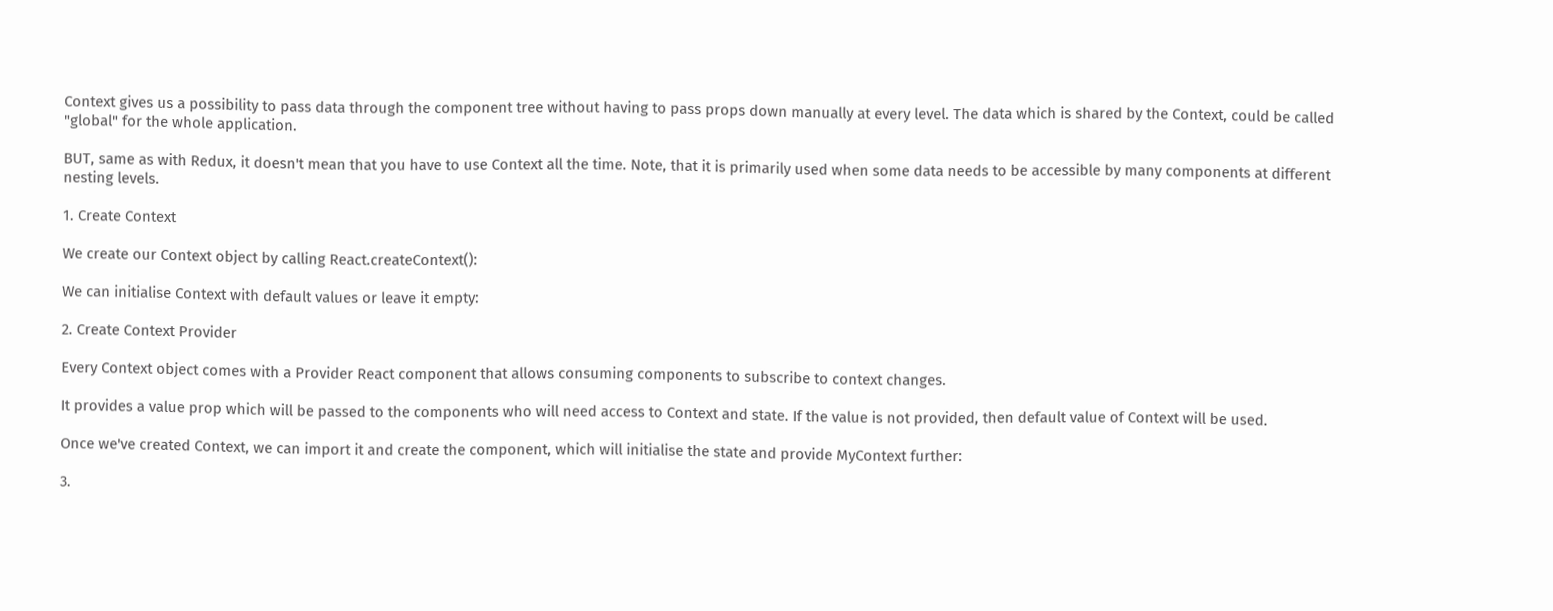Context gives us a possibility to pass data through the component tree without having to pass props down manually at every level. The data which is shared by the Context, could be called "global" for the whole application.

BUT, same as with Redux, it doesn't mean that you have to use Context all the time. Note, that it is primarily used when some data needs to be accessible by many components at different nesting levels.

1. Create Context

We create our Context object by calling React.createContext():

We can initialise Context with default values or leave it empty:

2. Create Context Provider

Every Context object comes with a Provider React component that allows consuming components to subscribe to context changes.

It provides a value prop which will be passed to the components who will need access to Context and state. If the value is not provided, then default value of Context will be used.

Once we've created Context, we can import it and create the component, which will initialise the state and provide MyContext further:

3.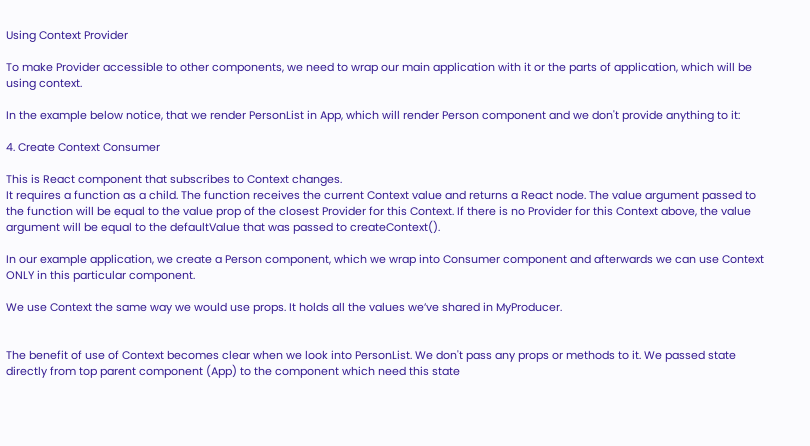Using Context Provider

To make Provider accessible to other components, we need to wrap our main application with it or the parts of application, which will be using context.

In the example below notice, that we render PersonList in App, which will render Person component and we don't provide anything to it:

4. Create Context Consumer

This is React component that subscribes to Context changes.
It requires a function as a child. The function receives the current Context value and returns a React node. The value argument passed to the function will be equal to the value prop of the closest Provider for this Context. If there is no Provider for this Context above, the value argument will be equal to the defaultValue that was passed to createContext().

In our example application, we create a Person component, which we wrap into Consumer component and afterwards we can use Context ONLY in this particular component.

We use Context the same way we would use props. It holds all the values we’ve shared in MyProducer.


The benefit of use of Context becomes clear when we look into PersonList. We don't pass any props or methods to it. We passed state directly from top parent component (App) to the component which need this state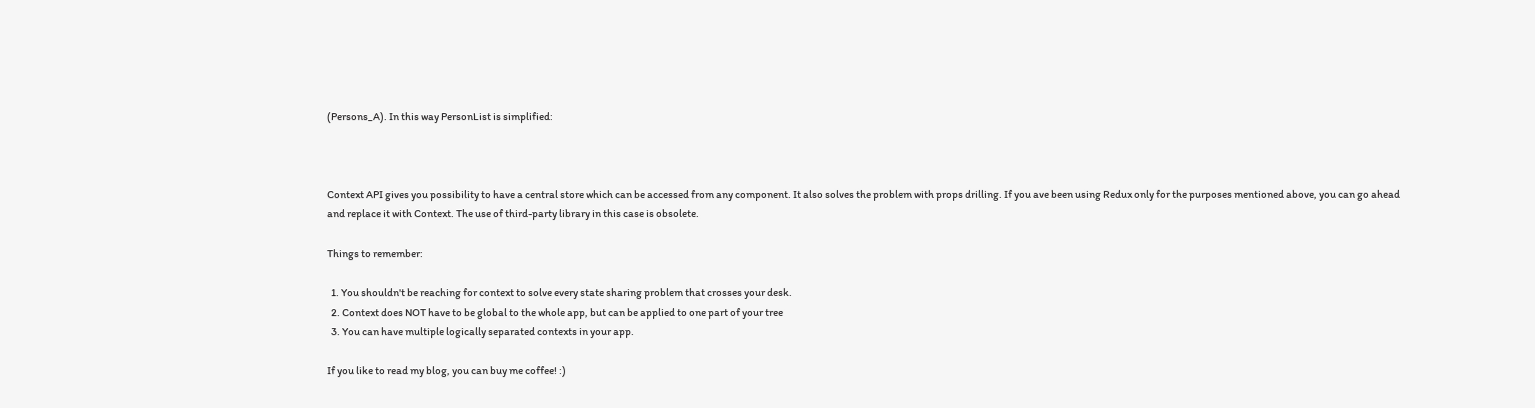(Persons_A). In this way PersonList is simplified:



Context API gives you possibility to have a central store which can be accessed from any component. It also solves the problem with props drilling. If you ave been using Redux only for the purposes mentioned above, you can go ahead and replace it with Context. The use of third-party library in this case is obsolete.

Things to remember:

  1. You shouldn't be reaching for context to solve every state sharing problem that crosses your desk.
  2. Context does NOT have to be global to the whole app, but can be applied to one part of your tree
  3. You can have multiple logically separated contexts in your app.

If you like to read my blog, you can buy me coffee! :)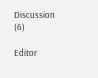Discussion (6)

Editor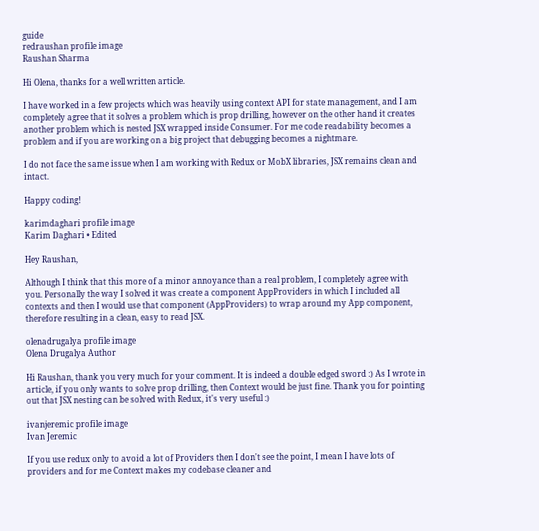guide
redraushan profile image
Raushan Sharma

Hi Olena, thanks for a well written article.

I have worked in a few projects which was heavily using context API for state management, and I am completely agree that it solves a problem which is prop drilling, however on the other hand it creates another problem which is nested JSX wrapped inside Consumer. For me code readability becomes a problem and if you are working on a big project that debugging becomes a nightmare.

I do not face the same issue when I am working with Redux or MobX libraries, JSX remains clean and intact.

Happy coding!

karimdaghari profile image
Karim Daghari • Edited

Hey Raushan,

Although I think that this more of a minor annoyance than a real problem, I completely agree with you. Personally the way I solved it was create a component AppProviders in which I included all contexts and then I would use that component (AppProviders) to wrap around my App component, therefore resulting in a clean, easy to read JSX.

olenadrugalya profile image
Olena Drugalya Author

Hi Raushan, thank you very much for your comment. It is indeed a double edged sword :) As I wrote in article, if you only wants to solve prop drilling, then Context would be just fine. Thank you for pointing out that JSX nesting can be solved with Redux, it's very useful :)

ivanjeremic profile image
Ivan Jeremic

If you use redux only to avoid a lot of Providers then I don't see the point, I mean I have lots of providers and for me Context makes my codebase cleaner and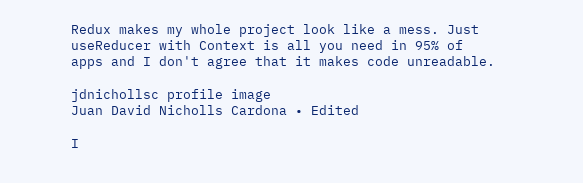Redux makes my whole project look like a mess. Just useReducer with Context is all you need in 95% of apps and I don't agree that it makes code unreadable.

jdnichollsc profile image
Juan David Nicholls Cardona • Edited

I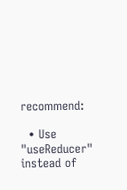recommend:

  • Use "useReducer" instead of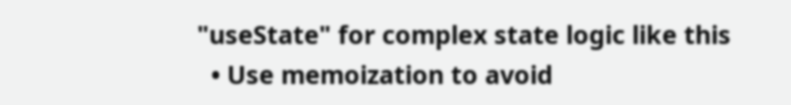"useState" for complex state logic like this
  • Use memoization to avoid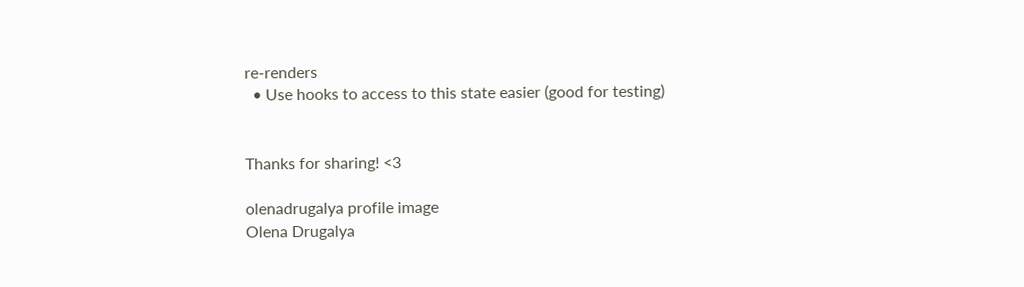re-renders
  • Use hooks to access to this state easier (good for testing)


Thanks for sharing! <3

olenadrugalya profile image
Olena Drugalya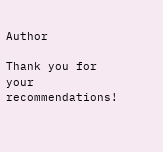Author

Thank you for your recommendations!